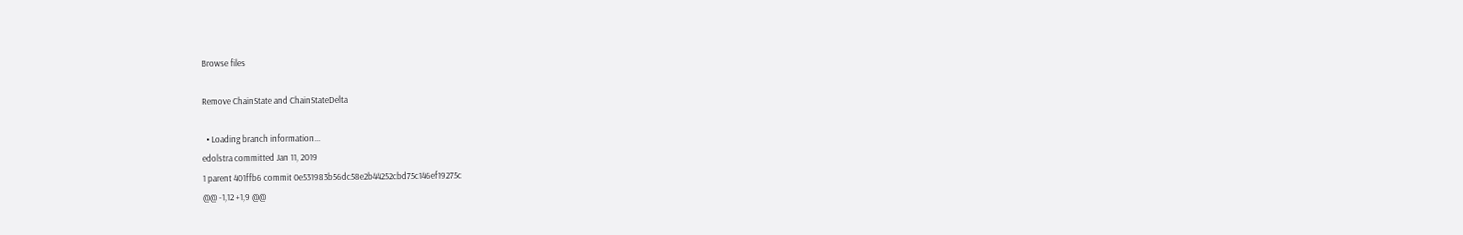Browse files

Remove ChainState and ChainStateDelta

  • Loading branch information...
edolstra committed Jan 11, 2019
1 parent 401ffb6 commit 0e531983b56dc58e2b44252cbd75c146ef19275c
@@ -1,12 +1,9 @@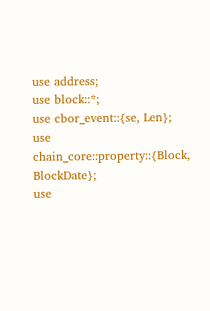use address;
use block::*;
use cbor_event::{se, Len};
use chain_core::property::{Block, BlockDate};
use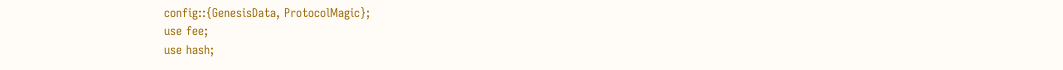config::{GenesisData, ProtocolMagic};
use fee;
use hash;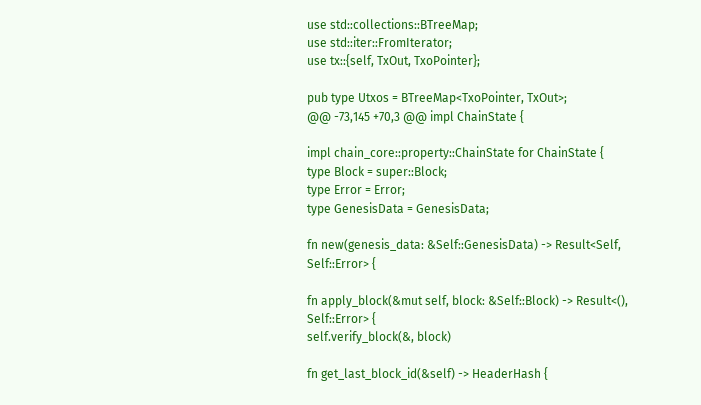use std::collections::BTreeMap;
use std::iter::FromIterator;
use tx::{self, TxOut, TxoPointer};

pub type Utxos = BTreeMap<TxoPointer, TxOut>;
@@ -73,145 +70,3 @@ impl ChainState {

impl chain_core::property::ChainState for ChainState {
type Block = super::Block;
type Error = Error;
type GenesisData = GenesisData;

fn new(genesis_data: &Self::GenesisData) -> Result<Self, Self::Error> {

fn apply_block(&mut self, block: &Self::Block) -> Result<(), Self::Error> {
self.verify_block(&, block)

fn get_last_block_id(&self) -> HeaderHash {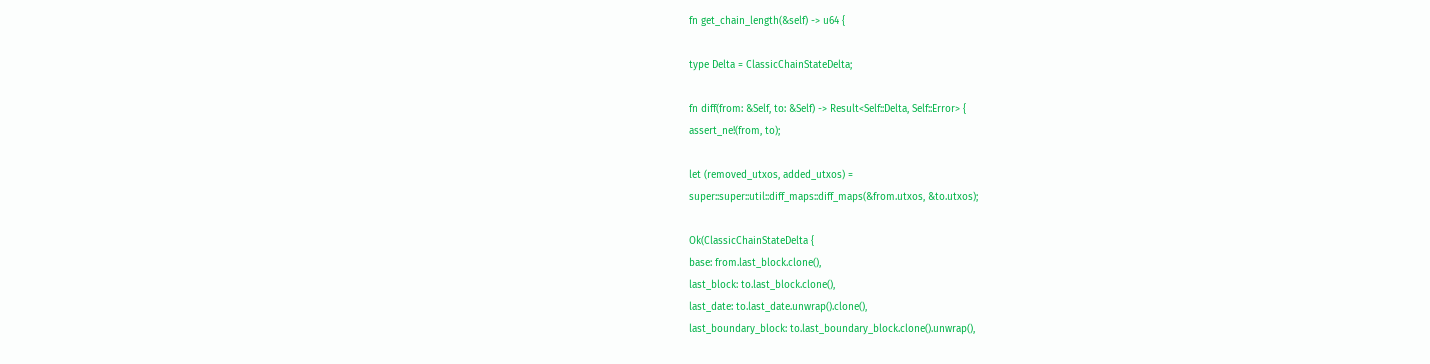fn get_chain_length(&self) -> u64 {

type Delta = ClassicChainStateDelta;

fn diff(from: &Self, to: &Self) -> Result<Self::Delta, Self::Error> {
assert_ne!(from, to);

let (removed_utxos, added_utxos) =
super::super::util::diff_maps::diff_maps(&from.utxos, &to.utxos);

Ok(ClassicChainStateDelta {
base: from.last_block.clone(),
last_block: to.last_block.clone(),
last_date: to.last_date.unwrap().clone(),
last_boundary_block: to.last_boundary_block.clone().unwrap(),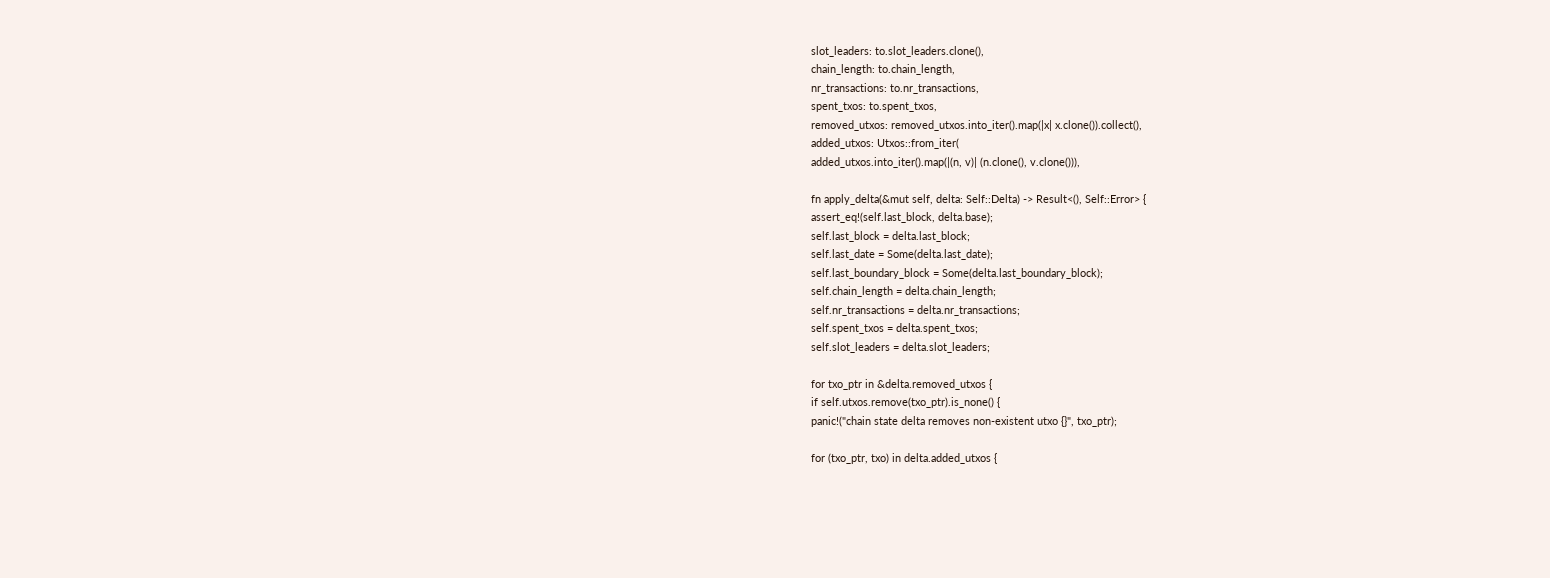slot_leaders: to.slot_leaders.clone(),
chain_length: to.chain_length,
nr_transactions: to.nr_transactions,
spent_txos: to.spent_txos,
removed_utxos: removed_utxos.into_iter().map(|x| x.clone()).collect(),
added_utxos: Utxos::from_iter(
added_utxos.into_iter().map(|(n, v)| (n.clone(), v.clone())),

fn apply_delta(&mut self, delta: Self::Delta) -> Result<(), Self::Error> {
assert_eq!(self.last_block, delta.base);
self.last_block = delta.last_block;
self.last_date = Some(delta.last_date);
self.last_boundary_block = Some(delta.last_boundary_block);
self.chain_length = delta.chain_length;
self.nr_transactions = delta.nr_transactions;
self.spent_txos = delta.spent_txos;
self.slot_leaders = delta.slot_leaders;

for txo_ptr in &delta.removed_utxos {
if self.utxos.remove(txo_ptr).is_none() {
panic!("chain state delta removes non-existent utxo {}", txo_ptr);

for (txo_ptr, txo) in delta.added_utxos {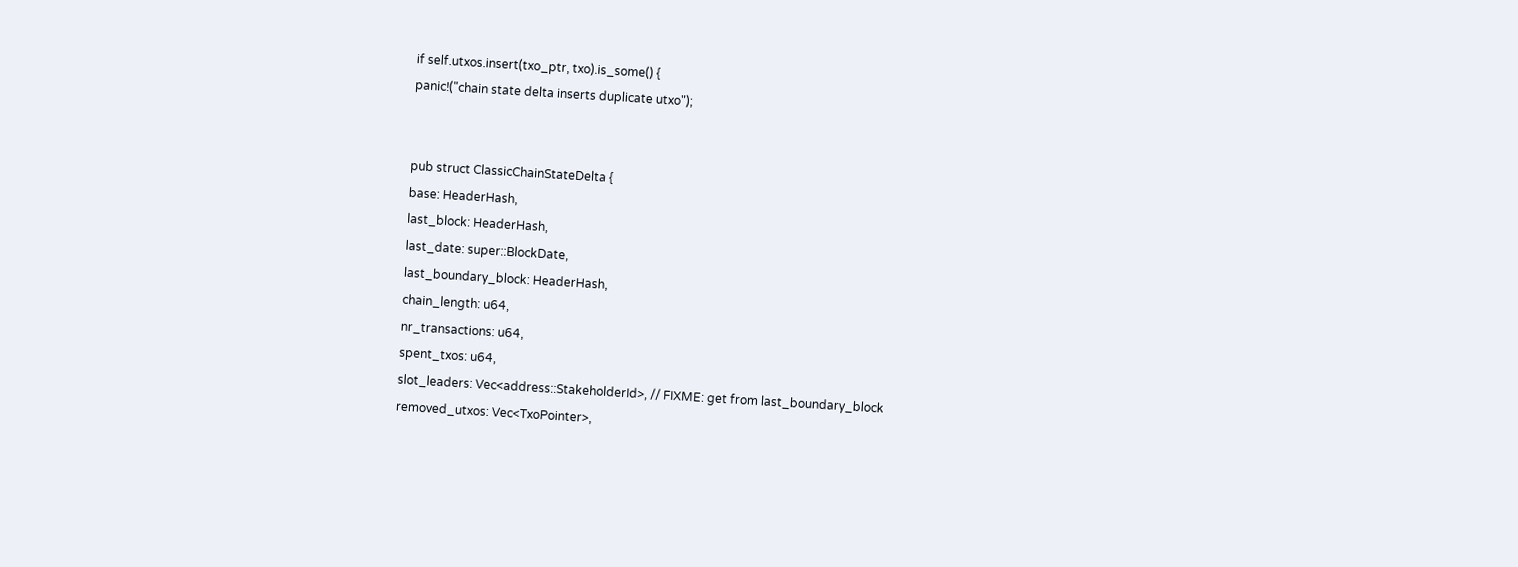if self.utxos.insert(txo_ptr, txo).is_some() {
panic!("chain state delta inserts duplicate utxo");


pub struct ClassicChainStateDelta {
base: HeaderHash,
last_block: HeaderHash,
last_date: super::BlockDate,
last_boundary_block: HeaderHash,
chain_length: u64,
nr_transactions: u64,
spent_txos: u64,
slot_leaders: Vec<address::StakeholderId>, // FIXME: get from last_boundary_block
removed_utxos: Vec<TxoPointer>,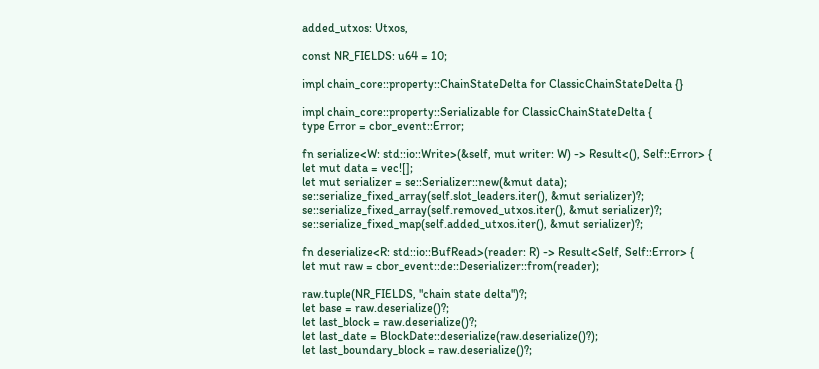added_utxos: Utxos,

const NR_FIELDS: u64 = 10;

impl chain_core::property::ChainStateDelta for ClassicChainStateDelta {}

impl chain_core::property::Serializable for ClassicChainStateDelta {
type Error = cbor_event::Error;

fn serialize<W: std::io::Write>(&self, mut writer: W) -> Result<(), Self::Error> {
let mut data = vec![];
let mut serializer = se::Serializer::new(&mut data);
se::serialize_fixed_array(self.slot_leaders.iter(), &mut serializer)?;
se::serialize_fixed_array(self.removed_utxos.iter(), &mut serializer)?;
se::serialize_fixed_map(self.added_utxos.iter(), &mut serializer)?;

fn deserialize<R: std::io::BufRead>(reader: R) -> Result<Self, Self::Error> {
let mut raw = cbor_event::de::Deserializer::from(reader);

raw.tuple(NR_FIELDS, "chain state delta")?;
let base = raw.deserialize()?;
let last_block = raw.deserialize()?;
let last_date = BlockDate::deserialize(raw.deserialize()?);
let last_boundary_block = raw.deserialize()?;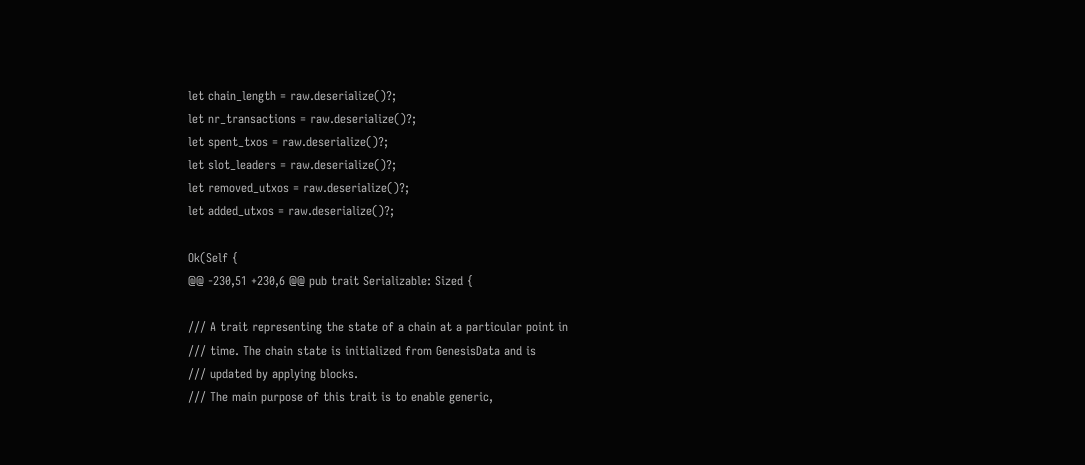let chain_length = raw.deserialize()?;
let nr_transactions = raw.deserialize()?;
let spent_txos = raw.deserialize()?;
let slot_leaders = raw.deserialize()?;
let removed_utxos = raw.deserialize()?;
let added_utxos = raw.deserialize()?;

Ok(Self {
@@ -230,51 +230,6 @@ pub trait Serializable: Sized {

/// A trait representing the state of a chain at a particular point in
/// time. The chain state is initialized from GenesisData and is
/// updated by applying blocks.
/// The main purpose of this trait is to enable generic,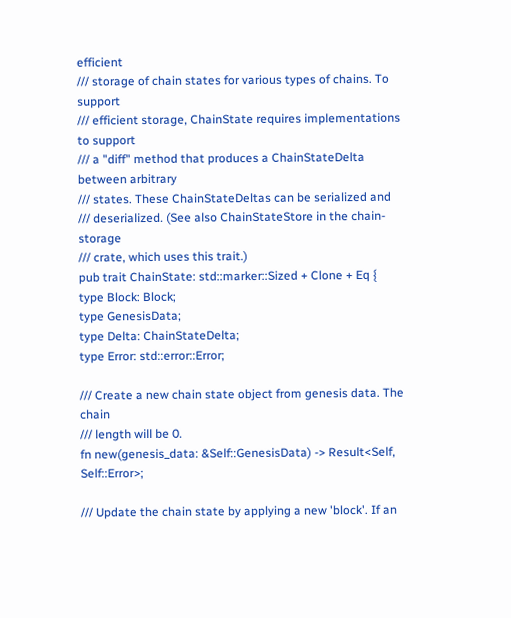efficient
/// storage of chain states for various types of chains. To support
/// efficient storage, ChainState requires implementations to support
/// a "diff" method that produces a ChainStateDelta between arbitrary
/// states. These ChainStateDeltas can be serialized and
/// deserialized. (See also ChainStateStore in the chain-storage
/// crate, which uses this trait.)
pub trait ChainState: std::marker::Sized + Clone + Eq {
type Block: Block;
type GenesisData;
type Delta: ChainStateDelta;
type Error: std::error::Error;

/// Create a new chain state object from genesis data. The chain
/// length will be 0.
fn new(genesis_data: &Self::GenesisData) -> Result<Self, Self::Error>;

/// Update the chain state by applying a new 'block'. If an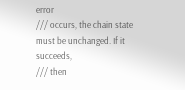error
/// occurs, the chain state must be unchanged. If it succeeds,
/// then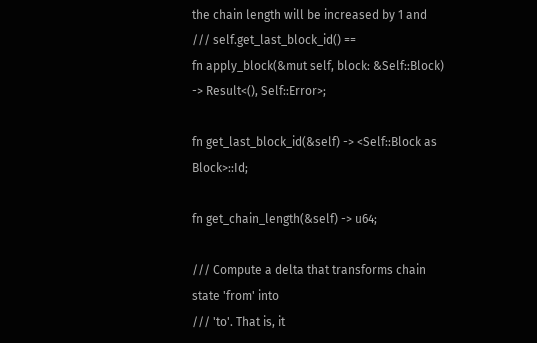the chain length will be increased by 1 and
/// self.get_last_block_id() ==
fn apply_block(&mut self, block: &Self::Block) -> Result<(), Self::Error>;

fn get_last_block_id(&self) -> <Self::Block as Block>::Id;

fn get_chain_length(&self) -> u64;

/// Compute a delta that transforms chain state 'from' into
/// 'to'. That is, it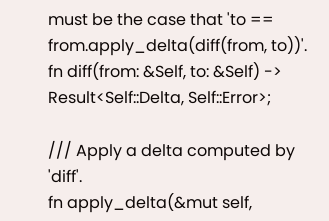must be the case that 'to == from.apply_delta(diff(from, to))'.
fn diff(from: &Self, to: &Self) -> Result<Self::Delta, Self::Error>;

/// Apply a delta computed by 'diff'.
fn apply_delta(&mut self,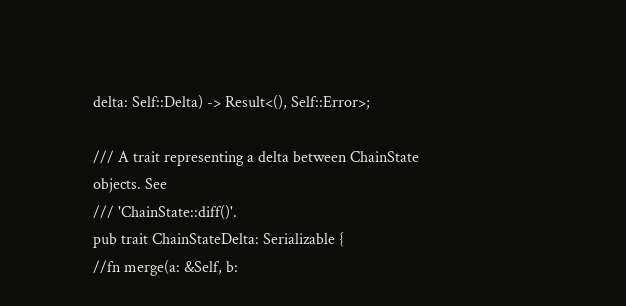delta: Self::Delta) -> Result<(), Self::Error>;

/// A trait representing a delta between ChainState objects. See
/// 'ChainState::diff()'.
pub trait ChainStateDelta: Serializable {
//fn merge(a: &Self, b: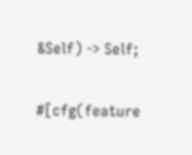&Self) -> Self;

#[cfg(feature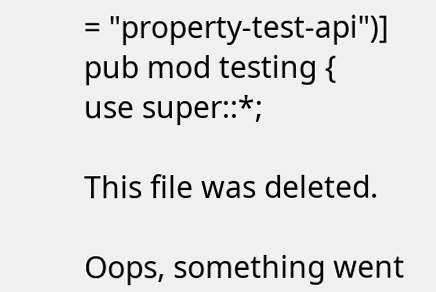= "property-test-api")]
pub mod testing {
use super::*;

This file was deleted.

Oops, something went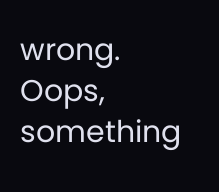wrong.
Oops, something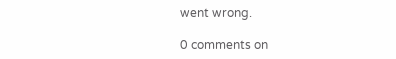went wrong.

0 comments on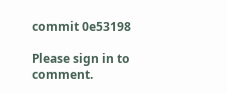commit 0e53198

Please sign in to comment.